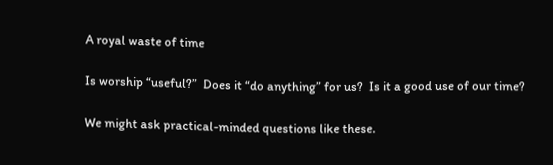A royal waste of time

Is worship “useful?”  Does it “do anything” for us?  Is it a good use of our time?

We might ask practical-minded questions like these.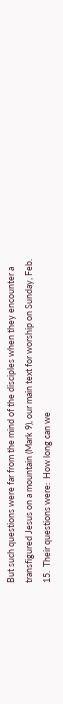But such questions were far from the mind of the disciples when they encounter a transfigured Jesus on a mountain (Mark 9), our main text for worship on Sunday, Feb. 15.  Their questions were:  How long can we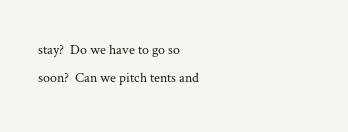stay?  Do we have to go so soon?  Can we pitch tents and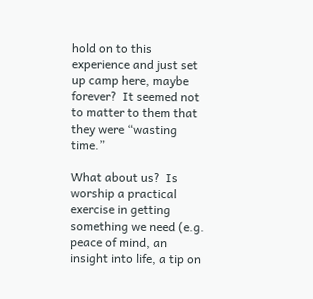hold on to this experience and just set up camp here, maybe forever?  It seemed not to matter to them that they were “wasting time.”

What about us?  Is worship a practical exercise in getting something we need (e.g. peace of mind, an insight into life, a tip on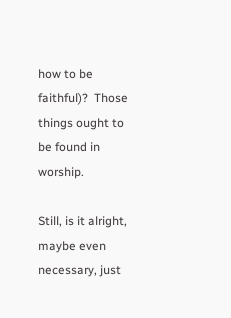how to be faithful)?  Those things ought to be found in worship.

Still, is it alright, maybe even necessary, just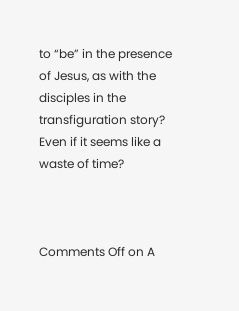to “be” in the presence of Jesus, as with the disciples in the transfiguration story?  Even if it seems like a waste of time?



Comments Off on A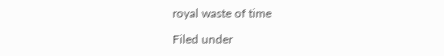royal waste of time

Filed under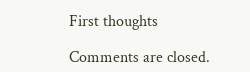First thoughts

Comments are closed.